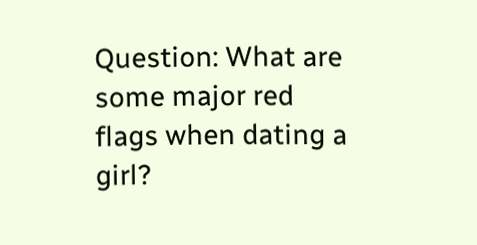Question: What are some major red flags when dating a girl?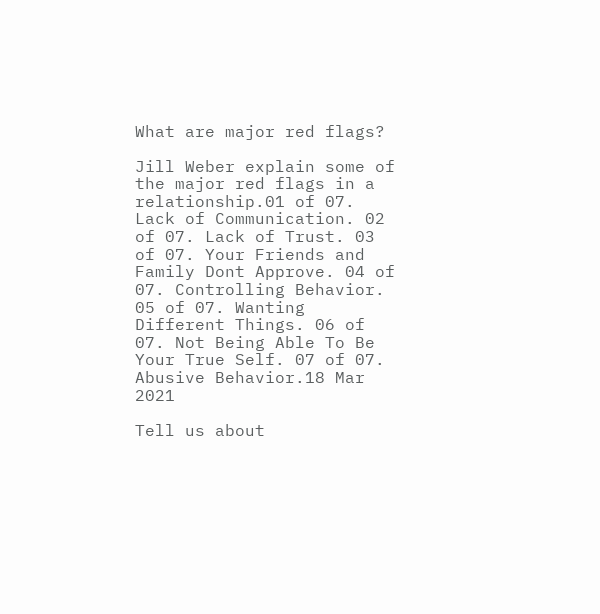What are major red flags?

Jill Weber explain some of the major red flags in a relationship.01 of 07. Lack of Communication. 02 of 07. Lack of Trust. 03 of 07. Your Friends and Family Dont Approve. 04 of 07. Controlling Behavior. 05 of 07. Wanting Different Things. 06 of 07. Not Being Able To Be Your True Self. 07 of 07. Abusive Behavior.18 Mar 2021

Tell us about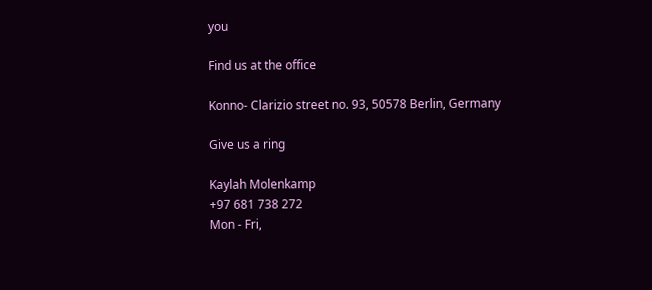you

Find us at the office

Konno- Clarizio street no. 93, 50578 Berlin, Germany

Give us a ring

Kaylah Molenkamp
+97 681 738 272
Mon - Fri,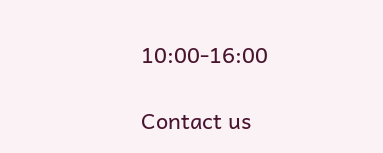10:00-16:00

Contact us